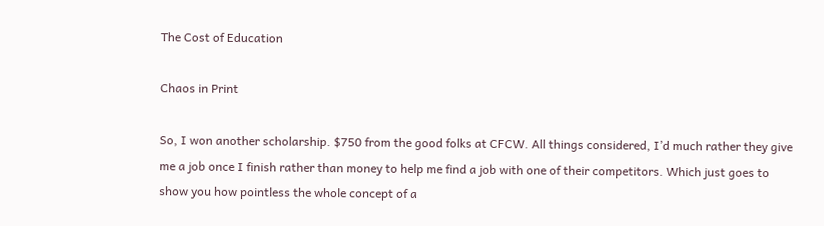The Cost of Education

Chaos in Print

So, I won another scholarship. $750 from the good folks at CFCW. All things considered, I’d much rather they give me a job once I finish rather than money to help me find a job with one of their competitors. Which just goes to show you how pointless the whole concept of a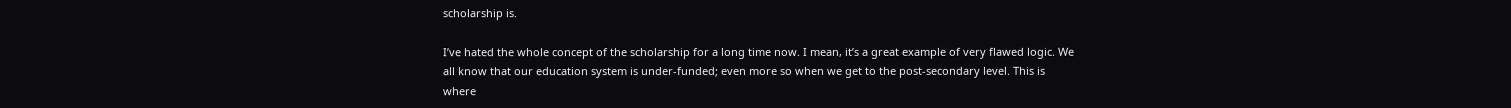scholarship is.

I’ve hated the whole concept of the scholarship for a long time now. I mean, it’s a great example of very flawed logic. We all know that our education system is under-funded; even more so when we get to the post-secondary level. This is where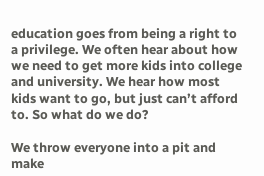education goes from being a right to a privilege. We often hear about how we need to get more kids into college and university. We hear how most kids want to go, but just can’t afford to. So what do we do?

We throw everyone into a pit and make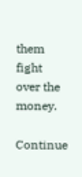them fight over the money.

Continue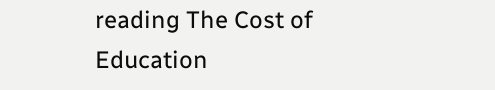reading The Cost of Education